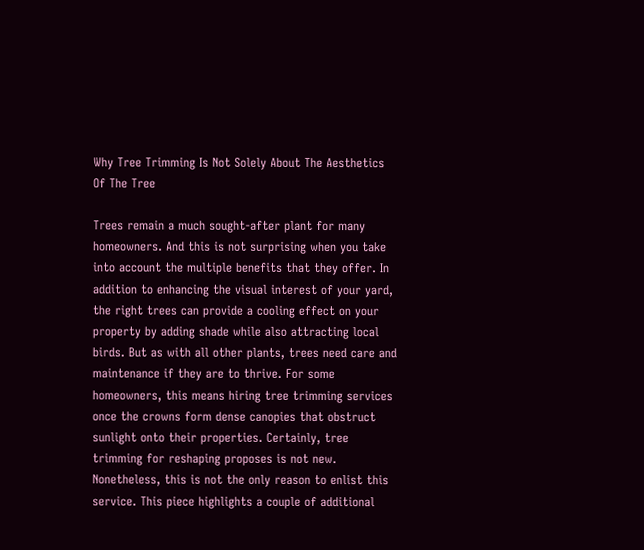Why Tree Trimming Is Not Solely About The Aesthetics Of The Tree

Trees remain a much sought-after plant for many homeowners. And this is not surprising when you take into account the multiple benefits that they offer. In addition to enhancing the visual interest of your yard, the right trees can provide a cooling effect on your property by adding shade while also attracting local birds. But as with all other plants, trees need care and maintenance if they are to thrive. For some homeowners, this means hiring tree trimming services once the crowns form dense canopies that obstruct sunlight onto their properties. Certainly, tree trimming for reshaping proposes is not new. Nonetheless, this is not the only reason to enlist this service. This piece highlights a couple of additional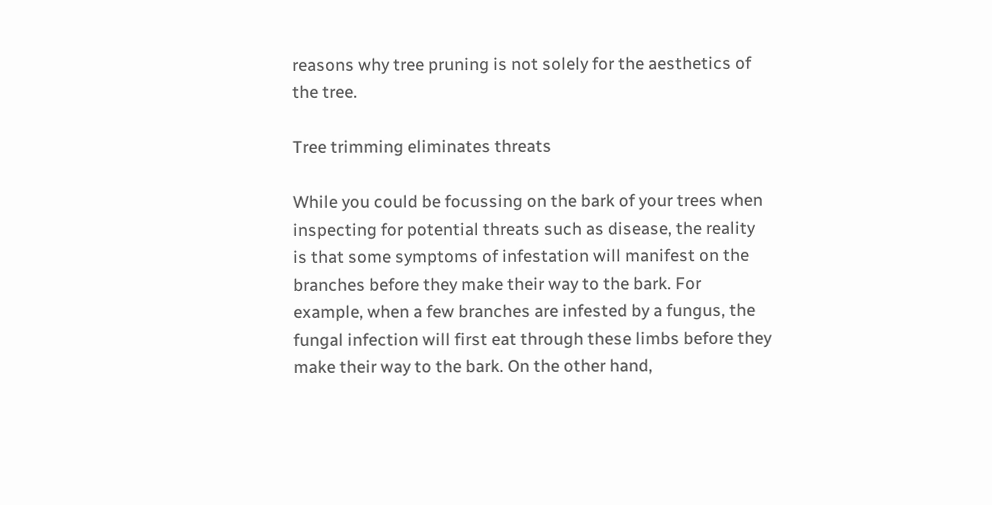reasons why tree pruning is not solely for the aesthetics of the tree.

Tree trimming eliminates threats

While you could be focussing on the bark of your trees when inspecting for potential threats such as disease, the reality is that some symptoms of infestation will manifest on the branches before they make their way to the bark. For example, when a few branches are infested by a fungus, the fungal infection will first eat through these limbs before they make their way to the bark. On the other hand,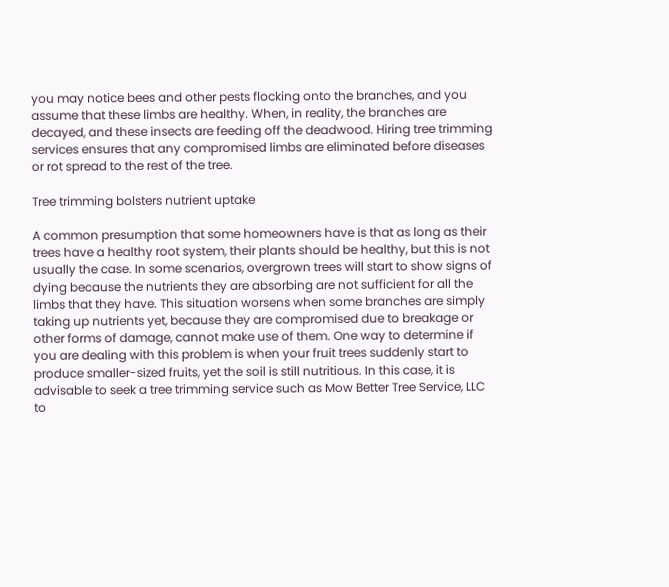you may notice bees and other pests flocking onto the branches, and you assume that these limbs are healthy. When, in reality, the branches are decayed, and these insects are feeding off the deadwood. Hiring tree trimming services ensures that any compromised limbs are eliminated before diseases or rot spread to the rest of the tree.

Tree trimming bolsters nutrient uptake

A common presumption that some homeowners have is that as long as their trees have a healthy root system, their plants should be healthy, but this is not usually the case. In some scenarios, overgrown trees will start to show signs of dying because the nutrients they are absorbing are not sufficient for all the limbs that they have. This situation worsens when some branches are simply taking up nutrients yet, because they are compromised due to breakage or other forms of damage, cannot make use of them. One way to determine if you are dealing with this problem is when your fruit trees suddenly start to produce smaller-sized fruits, yet the soil is still nutritious. In this case, it is advisable to seek a tree trimming service such as Mow Better Tree Service, LLC to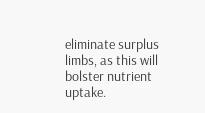eliminate surplus limbs, as this will bolster nutrient uptake.